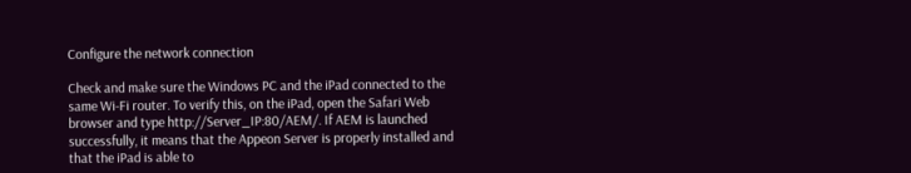Configure the network connection

Check and make sure the Windows PC and the iPad connected to the same Wi-Fi router. To verify this, on the iPad, open the Safari Web browser and type http://Server_IP:80/AEM/. If AEM is launched successfully, it means that the Appeon Server is properly installed and that the iPad is able to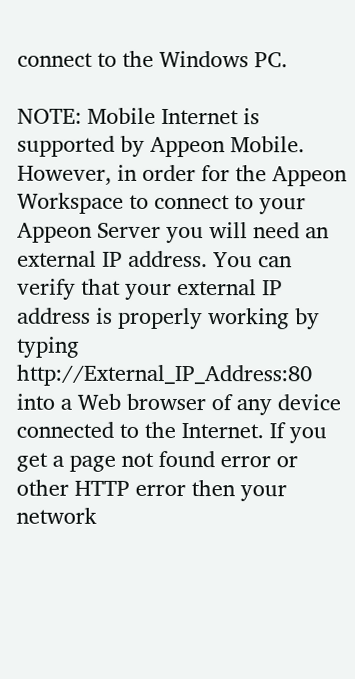connect to the Windows PC.

NOTE: Mobile Internet is supported by Appeon Mobile. However, in order for the Appeon Workspace to connect to your Appeon Server you will need an external IP address. You can verify that your external IP address is properly working by typing http://External_IP_Address:80 into a Web browser of any device connected to the Internet. If you get a page not found error or other HTTP error then your network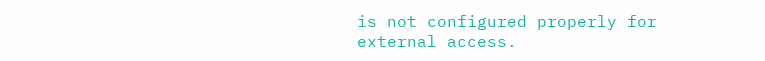is not configured properly for external access.